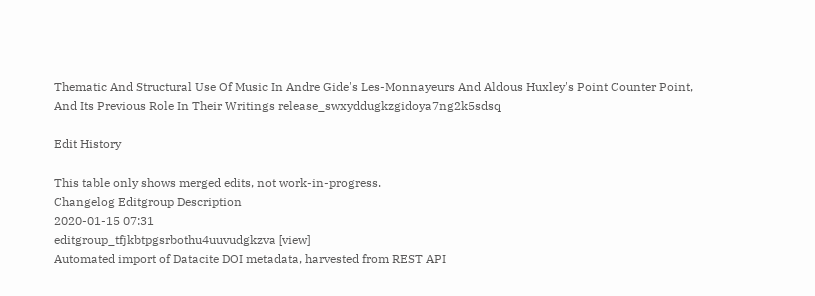Thematic And Structural Use Of Music In Andre Gide's Les-Monnayeurs And Aldous Huxley's Point Counter Point, And Its Previous Role In Their Writings release_swxyddugkzgidoya7ng2k5sdsq

Edit History

This table only shows merged edits, not work-in-progress.
Changelog Editgroup Description
2020-01-15 07:31
editgroup_tfjkbtpgsrbothu4uuvudgkzva [view]
Automated import of Datacite DOI metadata, harvested from REST API